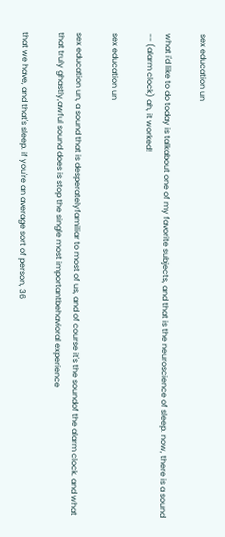sex education un

what i'd like to do today is talkabout one of my favorite subjects, and that is the neuroscience of sleep. now, there is a sound -- (alarm clock) ah, it worked!

sex education un

sex education un, a sound that is desperatelyfamiliar to most of us, and of course it's the soundof the alarm clock. and what that truly ghastly,awful sound does is stop the single most importantbehavioral experience

that we have, and that's sleep. if you're an average sort of person, 36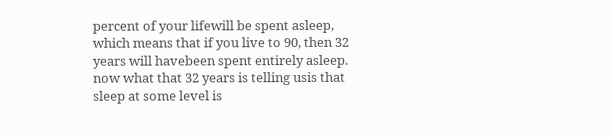percent of your lifewill be spent asleep, which means that if you live to 90, then 32 years will havebeen spent entirely asleep. now what that 32 years is telling usis that sleep at some level is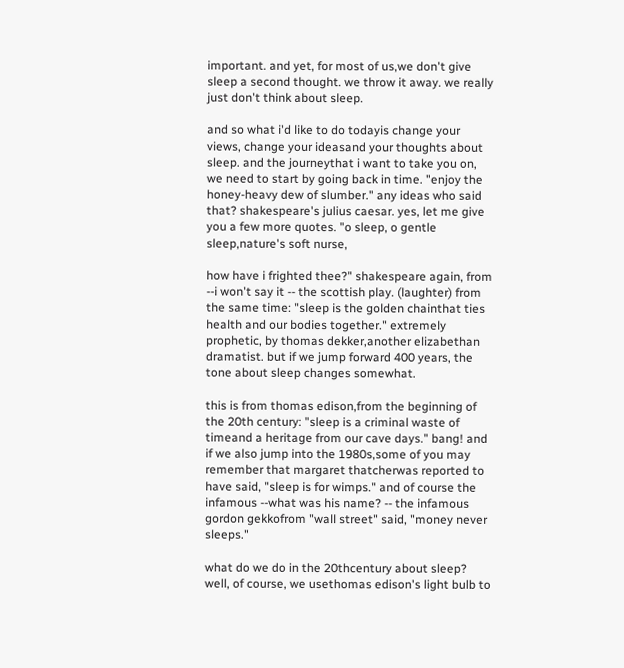important. and yet, for most of us,we don't give sleep a second thought. we throw it away. we really just don't think about sleep.

and so what i'd like to do todayis change your views, change your ideasand your thoughts about sleep. and the journeythat i want to take you on, we need to start by going back in time. "enjoy the honey-heavy dew of slumber." any ideas who said that? shakespeare's julius caesar. yes, let me give you a few more quotes. "o sleep, o gentle sleep,nature's soft nurse,

how have i frighted thee?" shakespeare again, from --i won't say it -- the scottish play. (laughter) from the same time: "sleep is the golden chainthat ties health and our bodies together." extremely prophetic, by thomas dekker,another elizabethan dramatist. but if we jump forward 400 years, the tone about sleep changes somewhat.

this is from thomas edison,from the beginning of the 20th century: "sleep is a criminal waste of timeand a heritage from our cave days." bang! and if we also jump into the 1980s,some of you may remember that margaret thatcherwas reported to have said, "sleep is for wimps." and of course the infamous --what was his name? -- the infamous gordon gekkofrom "wall street" said, "money never sleeps."

what do we do in the 20thcentury about sleep? well, of course, we usethomas edison's light bulb to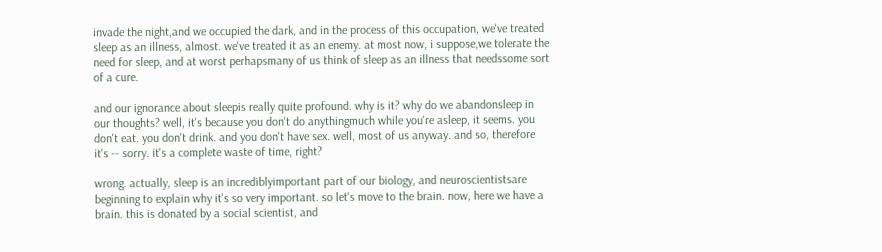invade the night,and we occupied the dark, and in the process of this occupation, we've treated sleep as an illness, almost. we've treated it as an enemy. at most now, i suppose,we tolerate the need for sleep, and at worst perhapsmany of us think of sleep as an illness that needssome sort of a cure.

and our ignorance about sleepis really quite profound. why is it? why do we abandonsleep in our thoughts? well, it's because you don't do anythingmuch while you're asleep, it seems. you don't eat. you don't drink. and you don't have sex. well, most of us anyway. and so, therefore it's -- sorry. it's a complete waste of time, right?

wrong. actually, sleep is an incrediblyimportant part of our biology, and neuroscientistsare beginning to explain why it's so very important. so let's move to the brain. now, here we have a brain. this is donated by a social scientist, and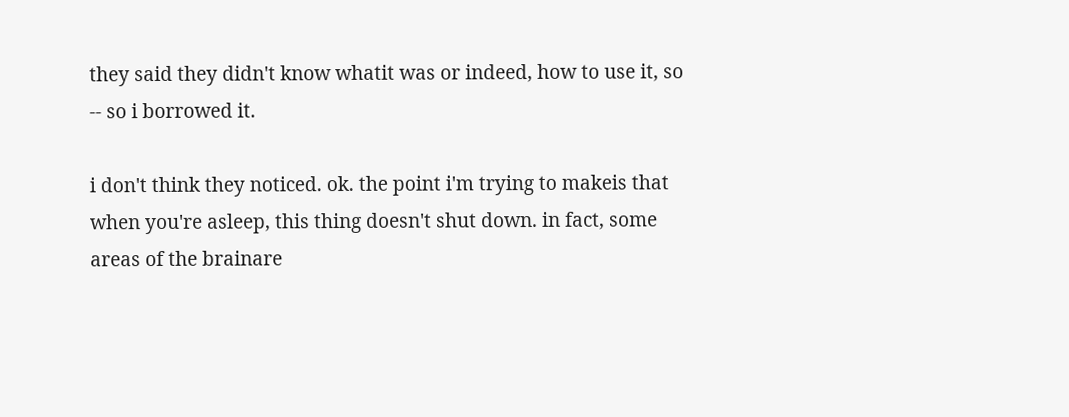they said they didn't know whatit was or indeed, how to use it, so -- so i borrowed it.

i don't think they noticed. ok. the point i'm trying to makeis that when you're asleep, this thing doesn't shut down. in fact, some areas of the brainare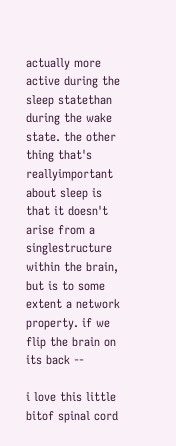actually more active during the sleep statethan during the wake state. the other thing that's reallyimportant about sleep is that it doesn't arise from a singlestructure within the brain, but is to some extent a network property. if we flip the brain on its back --

i love this little bitof spinal cord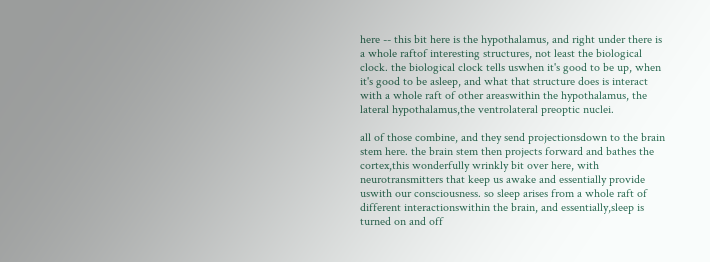here -- this bit here is the hypothalamus, and right under there is a whole raftof interesting structures, not least the biological clock. the biological clock tells uswhen it's good to be up, when it's good to be asleep, and what that structure does is interact with a whole raft of other areaswithin the hypothalamus, the lateral hypothalamus,the ventrolateral preoptic nuclei.

all of those combine, and they send projectionsdown to the brain stem here. the brain stem then projects forward and bathes the cortex,this wonderfully wrinkly bit over here, with neurotransmitters that keep us awake and essentially provide uswith our consciousness. so sleep arises from a whole raft of different interactionswithin the brain, and essentially,sleep is turned on and off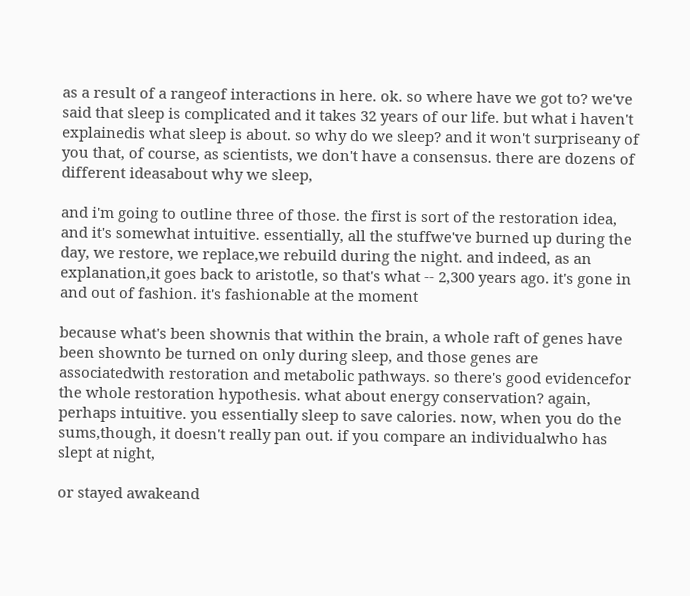as a result of a rangeof interactions in here. ok. so where have we got to? we've said that sleep is complicated and it takes 32 years of our life. but what i haven't explainedis what sleep is about. so why do we sleep? and it won't surpriseany of you that, of course, as scientists, we don't have a consensus. there are dozens of different ideasabout why we sleep,

and i'm going to outline three of those. the first is sort of the restoration idea, and it's somewhat intuitive. essentially, all the stuffwe've burned up during the day, we restore, we replace,we rebuild during the night. and indeed, as an explanation,it goes back to aristotle, so that's what -- 2,300 years ago. it's gone in and out of fashion. it's fashionable at the moment

because what's been shownis that within the brain, a whole raft of genes have been shownto be turned on only during sleep, and those genes are associatedwith restoration and metabolic pathways. so there's good evidencefor the whole restoration hypothesis. what about energy conservation? again, perhaps intuitive. you essentially sleep to save calories. now, when you do the sums,though, it doesn't really pan out. if you compare an individualwho has slept at night,

or stayed awakeand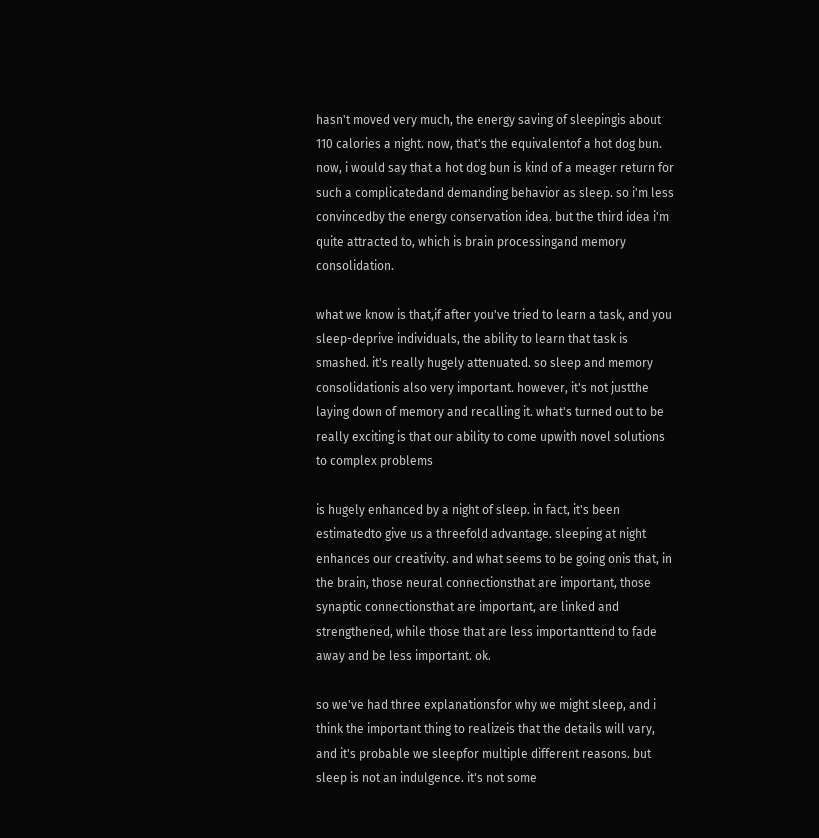hasn't moved very much, the energy saving of sleepingis about 110 calories a night. now, that's the equivalentof a hot dog bun. now, i would say that a hot dog bun is kind of a meager return for such a complicatedand demanding behavior as sleep. so i'm less convincedby the energy conservation idea. but the third idea i'm quite attracted to, which is brain processingand memory consolidation.

what we know is that,if after you've tried to learn a task, and you sleep-deprive individuals, the ability to learn that task is smashed. it's really hugely attenuated. so sleep and memory consolidationis also very important. however, it's not justthe laying down of memory and recalling it. what's turned out to be really exciting is that our ability to come upwith novel solutions to complex problems

is hugely enhanced by a night of sleep. in fact, it's been estimatedto give us a threefold advantage. sleeping at night enhances our creativity. and what seems to be going onis that, in the brain, those neural connectionsthat are important, those synaptic connectionsthat are important, are linked and strengthened, while those that are less importanttend to fade away and be less important. ok.

so we've had three explanationsfor why we might sleep, and i think the important thing to realizeis that the details will vary, and it's probable we sleepfor multiple different reasons. but sleep is not an indulgence. it's not some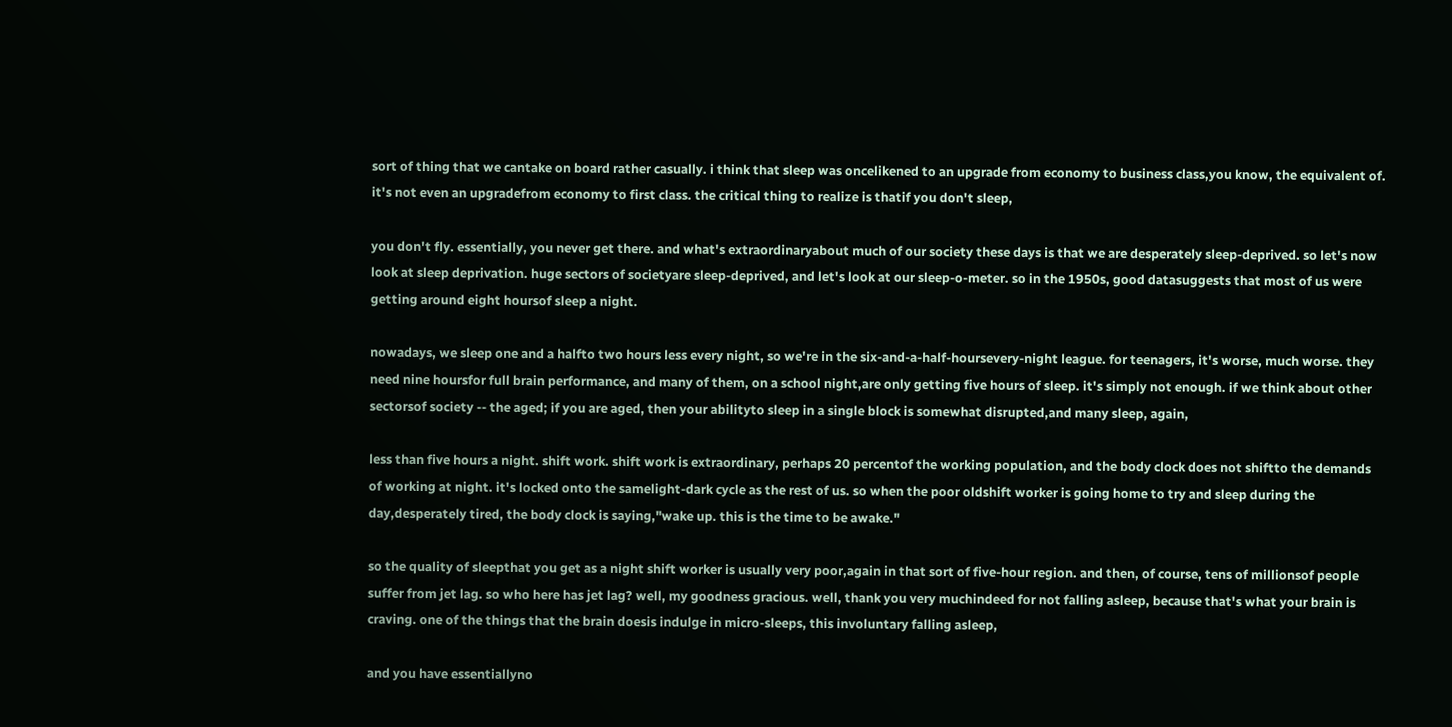sort of thing that we cantake on board rather casually. i think that sleep was oncelikened to an upgrade from economy to business class,you know, the equivalent of. it's not even an upgradefrom economy to first class. the critical thing to realize is thatif you don't sleep,

you don't fly. essentially, you never get there. and what's extraordinaryabout much of our society these days is that we are desperately sleep-deprived. so let's now look at sleep deprivation. huge sectors of societyare sleep-deprived, and let's look at our sleep-o-meter. so in the 1950s, good datasuggests that most of us were getting around eight hoursof sleep a night.

nowadays, we sleep one and a halfto two hours less every night, so we're in the six-and-a-half-hoursevery-night league. for teenagers, it's worse, much worse. they need nine hoursfor full brain performance, and many of them, on a school night,are only getting five hours of sleep. it's simply not enough. if we think about other sectorsof society -- the aged; if you are aged, then your abilityto sleep in a single block is somewhat disrupted,and many sleep, again,

less than five hours a night. shift work. shift work is extraordinary, perhaps 20 percentof the working population, and the body clock does not shiftto the demands of working at night. it's locked onto the samelight-dark cycle as the rest of us. so when the poor oldshift worker is going home to try and sleep during the day,desperately tired, the body clock is saying,"wake up. this is the time to be awake."

so the quality of sleepthat you get as a night shift worker is usually very poor,again in that sort of five-hour region. and then, of course, tens of millionsof people suffer from jet lag. so who here has jet lag? well, my goodness gracious. well, thank you very muchindeed for not falling asleep, because that's what your brain is craving. one of the things that the brain doesis indulge in micro-sleeps, this involuntary falling asleep,

and you have essentiallyno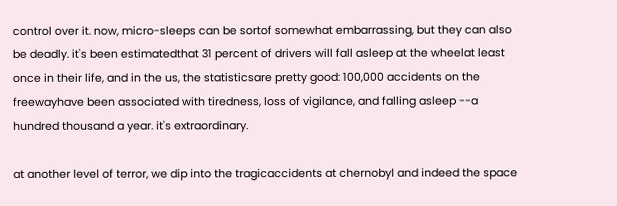control over it. now, micro-sleeps can be sortof somewhat embarrassing, but they can also be deadly. it's been estimatedthat 31 percent of drivers will fall asleep at the wheelat least once in their life, and in the us, the statisticsare pretty good: 100,000 accidents on the freewayhave been associated with tiredness, loss of vigilance, and falling asleep --a hundred thousand a year. it's extraordinary.

at another level of terror, we dip into the tragicaccidents at chernobyl and indeed the space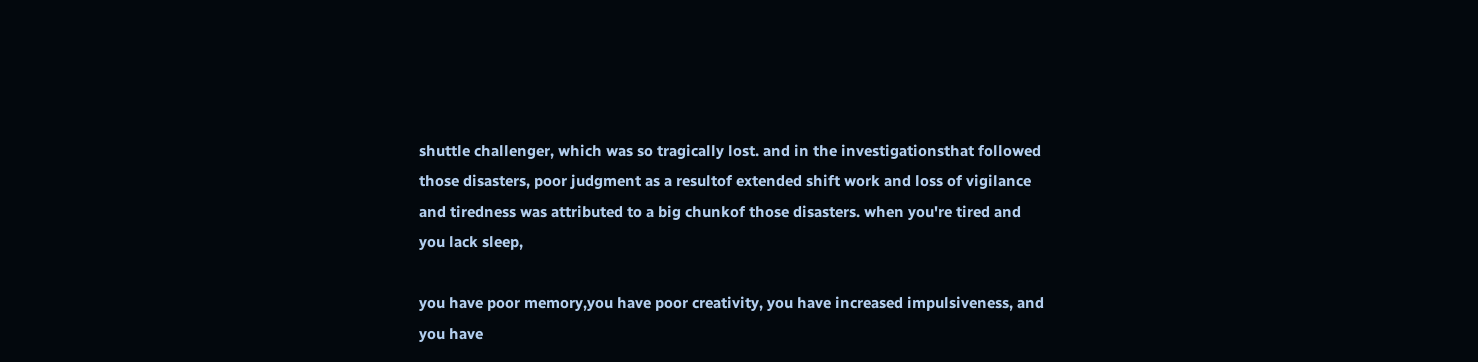shuttle challenger, which was so tragically lost. and in the investigationsthat followed those disasters, poor judgment as a resultof extended shift work and loss of vigilance and tiredness was attributed to a big chunkof those disasters. when you're tired and you lack sleep,

you have poor memory,you have poor creativity, you have increased impulsiveness, and you have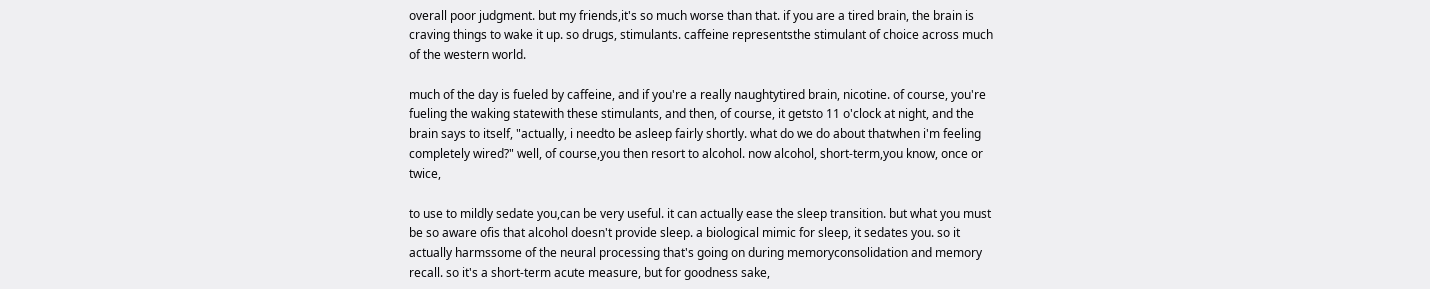overall poor judgment. but my friends,it's so much worse than that. if you are a tired brain, the brain is craving things to wake it up. so drugs, stimulants. caffeine representsthe stimulant of choice across much of the western world.

much of the day is fueled by caffeine, and if you're a really naughtytired brain, nicotine. of course, you're fueling the waking statewith these stimulants, and then, of course, it getsto 11 o'clock at night, and the brain says to itself, "actually, i needto be asleep fairly shortly. what do we do about thatwhen i'm feeling completely wired?" well, of course,you then resort to alcohol. now alcohol, short-term,you know, once or twice,

to use to mildly sedate you,can be very useful. it can actually ease the sleep transition. but what you must be so aware ofis that alcohol doesn't provide sleep. a biological mimic for sleep, it sedates you. so it actually harmssome of the neural processing that's going on during memoryconsolidation and memory recall. so it's a short-term acute measure, but for goodness sake,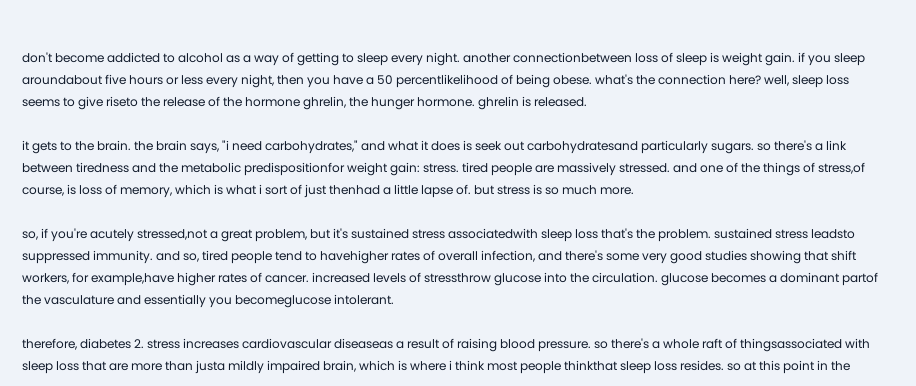don't become addicted to alcohol as a way of getting to sleep every night. another connectionbetween loss of sleep is weight gain. if you sleep aroundabout five hours or less every night, then you have a 50 percentlikelihood of being obese. what's the connection here? well, sleep loss seems to give riseto the release of the hormone ghrelin, the hunger hormone. ghrelin is released.

it gets to the brain. the brain says, "i need carbohydrates," and what it does is seek out carbohydratesand particularly sugars. so there's a link between tiredness and the metabolic predispositionfor weight gain: stress. tired people are massively stressed. and one of the things of stress,of course, is loss of memory, which is what i sort of just thenhad a little lapse of. but stress is so much more.

so, if you're acutely stressed,not a great problem, but it's sustained stress associatedwith sleep loss that's the problem. sustained stress leadsto suppressed immunity. and so, tired people tend to havehigher rates of overall infection, and there's some very good studies showing that shift workers, for example,have higher rates of cancer. increased levels of stressthrow glucose into the circulation. glucose becomes a dominant partof the vasculature and essentially you becomeglucose intolerant.

therefore, diabetes 2. stress increases cardiovascular diseaseas a result of raising blood pressure. so there's a whole raft of thingsassociated with sleep loss that are more than justa mildly impaired brain, which is where i think most people thinkthat sleep loss resides. so at this point in the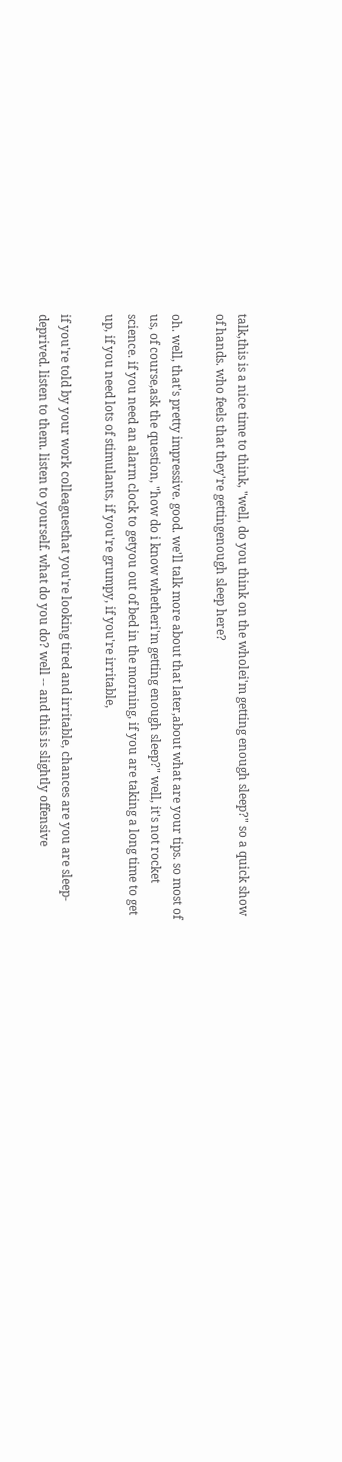talk,this is a nice time to think, "well, do you think on the wholei'm getting enough sleep?" so a quick show of hands. who feels that they're gettingenough sleep here?

oh. well, that's pretty impressive. good. we'll talk more about that later,about what are your tips. so most of us, of course,ask the question, "how do i know whetheri'm getting enough sleep?" well, it's not rocket science. if you need an alarm clock to getyou out of bed in the morning, if you are taking a long time to get up, if you need lots of stimulants, if you're grumpy, if you're irritable,

if you're told by your work colleaguesthat you're looking tired and irritable, chances are you are sleep-deprived. listen to them. listen to yourself. what do you do? well -- and this is slightly offensive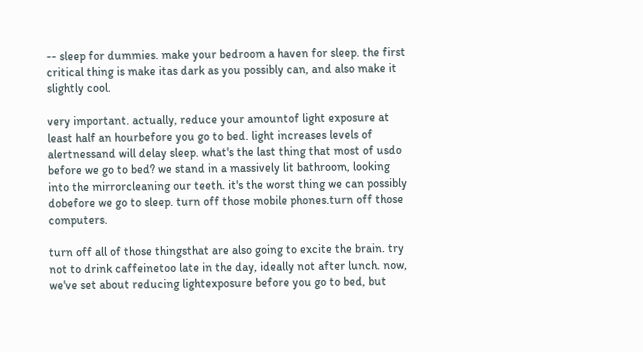-- sleep for dummies. make your bedroom a haven for sleep. the first critical thing is make itas dark as you possibly can, and also make it slightly cool.

very important. actually, reduce your amountof light exposure at least half an hourbefore you go to bed. light increases levels of alertnessand will delay sleep. what's the last thing that most of usdo before we go to bed? we stand in a massively lit bathroom, looking into the mirrorcleaning our teeth. it's the worst thing we can possibly dobefore we go to sleep. turn off those mobile phones.turn off those computers.

turn off all of those thingsthat are also going to excite the brain. try not to drink caffeinetoo late in the day, ideally not after lunch. now, we've set about reducing lightexposure before you go to bed, but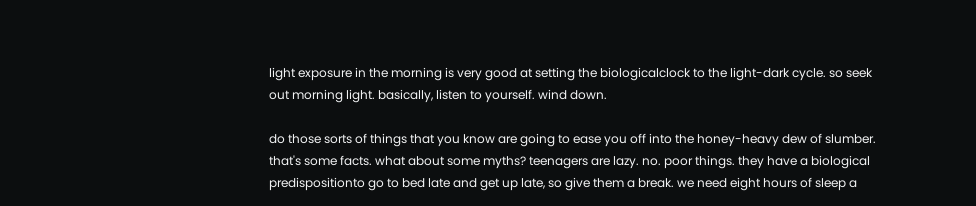light exposure in the morning is very good at setting the biologicalclock to the light-dark cycle. so seek out morning light. basically, listen to yourself. wind down.

do those sorts of things that you know are going to ease you off into the honey-heavy dew of slumber. that's some facts. what about some myths? teenagers are lazy. no. poor things. they have a biological predispositionto go to bed late and get up late, so give them a break. we need eight hours of sleep a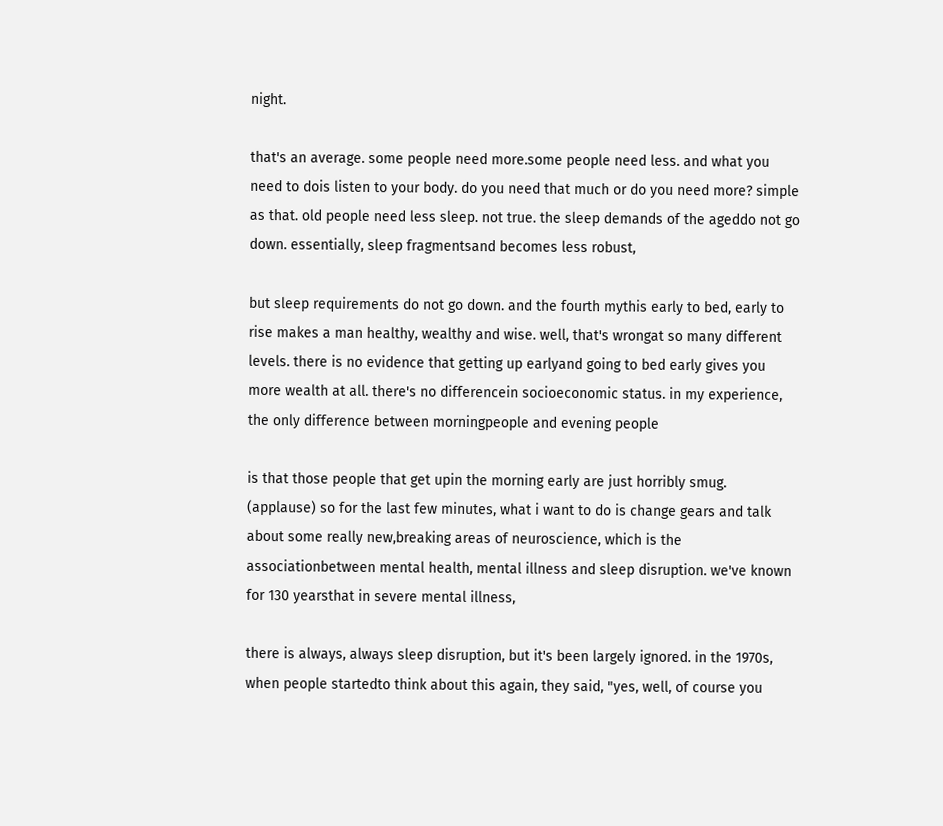night.

that's an average. some people need more.some people need less. and what you need to dois listen to your body. do you need that much or do you need more? simple as that. old people need less sleep. not true. the sleep demands of the ageddo not go down. essentially, sleep fragmentsand becomes less robust,

but sleep requirements do not go down. and the fourth mythis early to bed, early to rise makes a man healthy, wealthy and wise. well, that's wrongat so many different levels. there is no evidence that getting up earlyand going to bed early gives you more wealth at all. there's no differencein socioeconomic status. in my experience, the only difference between morningpeople and evening people

is that those people that get upin the morning early are just horribly smug. (applause) so for the last few minutes, what i want to do is change gears and talk about some really new,breaking areas of neuroscience, which is the associationbetween mental health, mental illness and sleep disruption. we've known for 130 yearsthat in severe mental illness,

there is always, always sleep disruption, but it's been largely ignored. in the 1970s, when people startedto think about this again, they said, "yes, well, of course you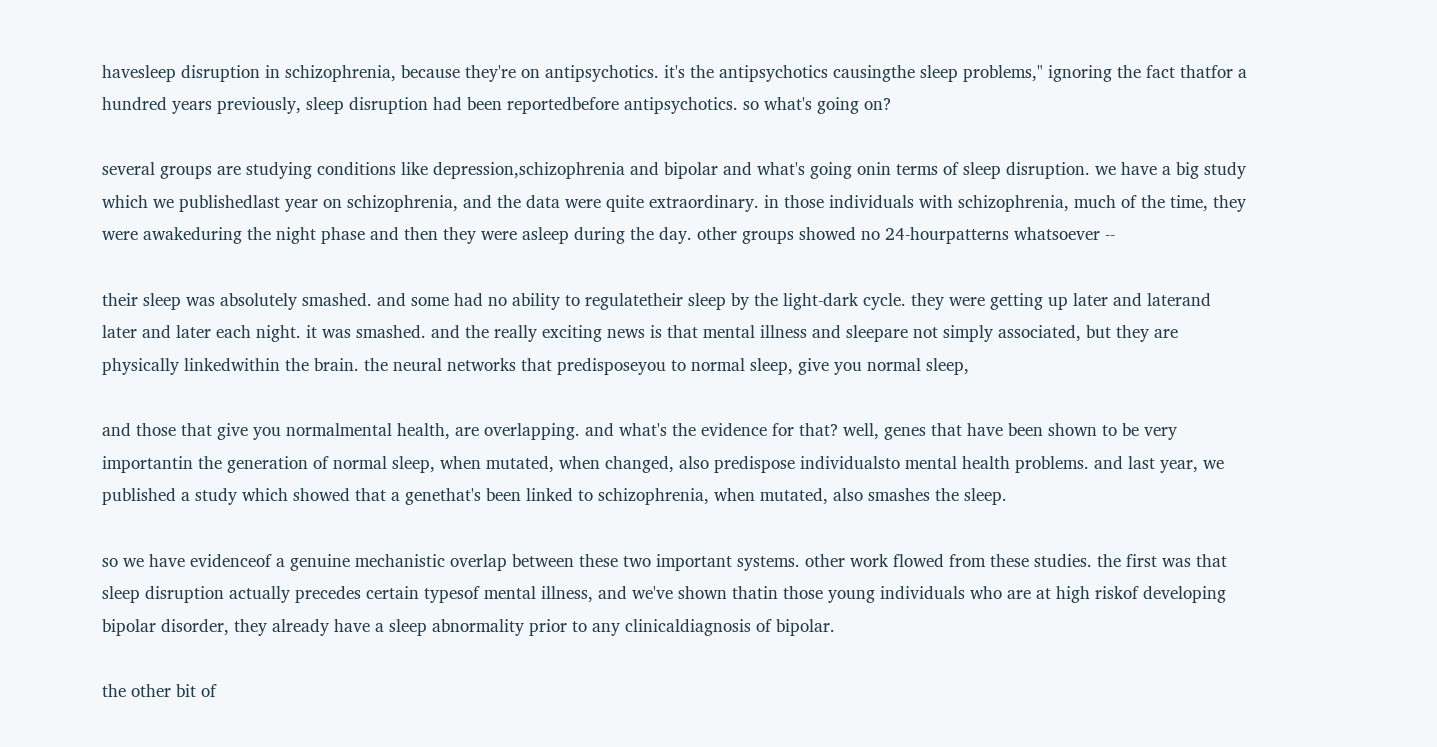havesleep disruption in schizophrenia, because they're on antipsychotics. it's the antipsychotics causingthe sleep problems," ignoring the fact thatfor a hundred years previously, sleep disruption had been reportedbefore antipsychotics. so what's going on?

several groups are studying conditions like depression,schizophrenia and bipolar and what's going onin terms of sleep disruption. we have a big study which we publishedlast year on schizophrenia, and the data were quite extraordinary. in those individuals with schizophrenia, much of the time, they were awakeduring the night phase and then they were asleep during the day. other groups showed no 24-hourpatterns whatsoever --

their sleep was absolutely smashed. and some had no ability to regulatetheir sleep by the light-dark cycle. they were getting up later and laterand later and later each night. it was smashed. and the really exciting news is that mental illness and sleepare not simply associated, but they are physically linkedwithin the brain. the neural networks that predisposeyou to normal sleep, give you normal sleep,

and those that give you normalmental health, are overlapping. and what's the evidence for that? well, genes that have been shown to be very importantin the generation of normal sleep, when mutated, when changed, also predispose individualsto mental health problems. and last year, we published a study which showed that a genethat's been linked to schizophrenia, when mutated, also smashes the sleep.

so we have evidenceof a genuine mechanistic overlap between these two important systems. other work flowed from these studies. the first was that sleep disruption actually precedes certain typesof mental illness, and we've shown thatin those young individuals who are at high riskof developing bipolar disorder, they already have a sleep abnormality prior to any clinicaldiagnosis of bipolar.

the other bit of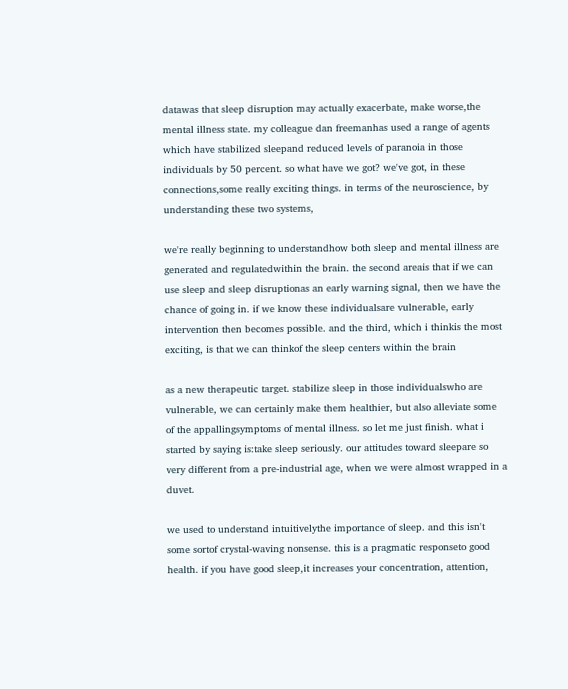datawas that sleep disruption may actually exacerbate, make worse,the mental illness state. my colleague dan freemanhas used a range of agents which have stabilized sleepand reduced levels of paranoia in those individuals by 50 percent. so what have we got? we've got, in these connections,some really exciting things. in terms of the neuroscience, by understanding these two systems,

we're really beginning to understandhow both sleep and mental illness are generated and regulatedwithin the brain. the second areais that if we can use sleep and sleep disruptionas an early warning signal, then we have the chance of going in. if we know these individualsare vulnerable, early intervention then becomes possible. and the third, which i thinkis the most exciting, is that we can thinkof the sleep centers within the brain

as a new therapeutic target. stabilize sleep in those individualswho are vulnerable, we can certainly make them healthier, but also alleviate some of the appallingsymptoms of mental illness. so let me just finish. what i started by saying is:take sleep seriously. our attitudes toward sleepare so very different from a pre-industrial age, when we were almost wrapped in a duvet.

we used to understand intuitivelythe importance of sleep. and this isn't some sortof crystal-waving nonsense. this is a pragmatic responseto good health. if you have good sleep,it increases your concentration, attention,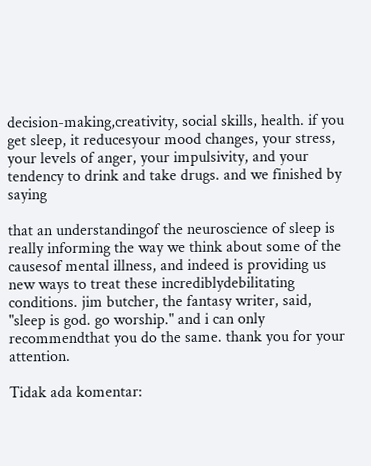decision-making,creativity, social skills, health. if you get sleep, it reducesyour mood changes, your stress, your levels of anger, your impulsivity, and your tendency to drink and take drugs. and we finished by saying

that an understandingof the neuroscience of sleep is really informing the way we think about some of the causesof mental illness, and indeed is providing us new ways to treat these incrediblydebilitating conditions. jim butcher, the fantasy writer, said, "sleep is god. go worship." and i can only recommendthat you do the same. thank you for your attention.

Tidak ada komentar: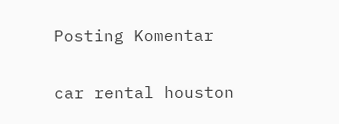Posting Komentar

car rental houston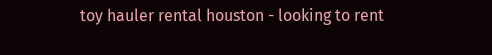toy hauler rental houston - looking to rent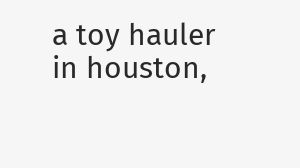a toy hauler in houston,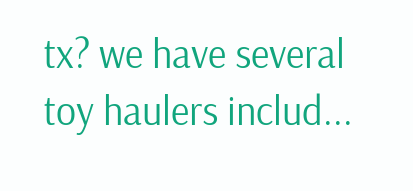tx? we have several toy haulers includ...